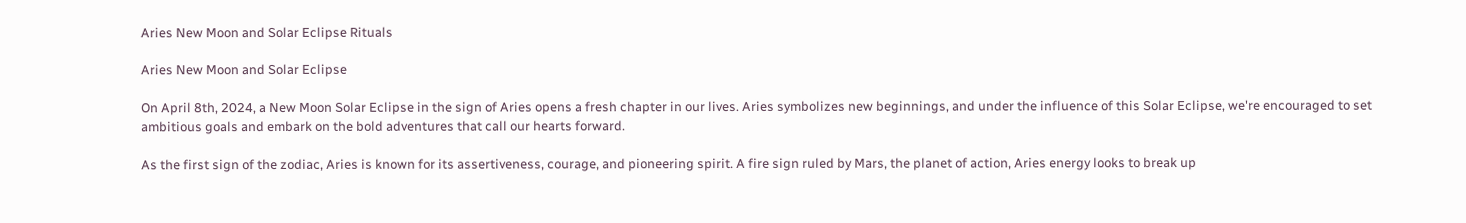Aries New Moon and Solar Eclipse Rituals

Aries New Moon and Solar Eclipse

On April 8th, 2024, a New Moon Solar Eclipse in the sign of Aries opens a fresh chapter in our lives. Aries symbolizes new beginnings, and under the influence of this Solar Eclipse, we're encouraged to set ambitious goals and embark on the bold adventures that call our hearts forward.

As the first sign of the zodiac, Aries is known for its assertiveness, courage, and pioneering spirit. A fire sign ruled by Mars, the planet of action, Aries energy looks to break up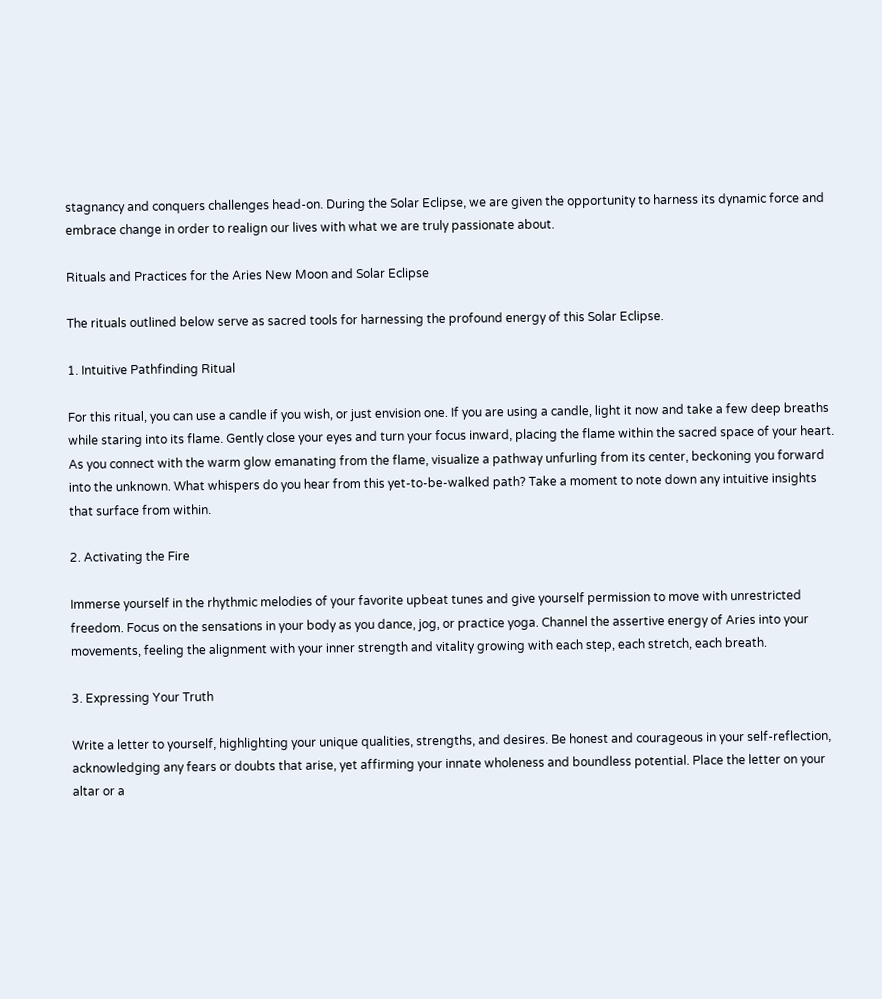stagnancy and conquers challenges head-on. During the Solar Eclipse, we are given the opportunity to harness its dynamic force and embrace change in order to realign our lives with what we are truly passionate about.

Rituals and Practices for the Aries New Moon and Solar Eclipse

The rituals outlined below serve as sacred tools for harnessing the profound energy of this Solar Eclipse.

1. Intuitive Pathfinding Ritual

For this ritual, you can use a candle if you wish, or just envision one. If you are using a candle, light it now and take a few deep breaths while staring into its flame. Gently close your eyes and turn your focus inward, placing the flame within the sacred space of your heart. As you connect with the warm glow emanating from the flame, visualize a pathway unfurling from its center, beckoning you forward into the unknown. What whispers do you hear from this yet-to-be-walked path? Take a moment to note down any intuitive insights that surface from within.

2. Activating the Fire

Immerse yourself in the rhythmic melodies of your favorite upbeat tunes and give yourself permission to move with unrestricted freedom. Focus on the sensations in your body as you dance, jog, or practice yoga. Channel the assertive energy of Aries into your movements, feeling the alignment with your inner strength and vitality growing with each step, each stretch, each breath.

3. Expressing Your Truth

Write a letter to yourself, highlighting your unique qualities, strengths, and desires. Be honest and courageous in your self-reflection, acknowledging any fears or doubts that arise, yet affirming your innate wholeness and boundless potential. Place the letter on your altar or a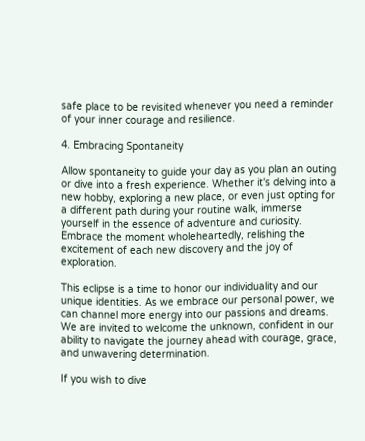safe place to be revisited whenever you need a reminder of your inner courage and resilience.

4. Embracing Spontaneity

Allow spontaneity to guide your day as you plan an outing or dive into a fresh experience. Whether it's delving into a new hobby, exploring a new place, or even just opting for a different path during your routine walk, immerse yourself in the essence of adventure and curiosity. Embrace the moment wholeheartedly, relishing the excitement of each new discovery and the joy of exploration.

This eclipse is a time to honor our individuality and our unique identities. As we embrace our personal power, we can channel more energy into our passions and dreams. We are invited to welcome the unknown, confident in our ability to navigate the journey ahead with courage, grace, and unwavering determination.

If you wish to dive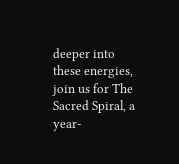deeper into these energies, join us for The Sacred Spiral, a year-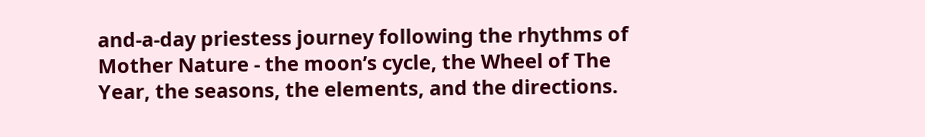and-a-day priestess journey following the rhythms of Mother Nature - the moon’s cycle, the Wheel of The Year, the seasons, the elements, and the directions.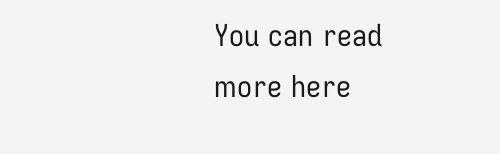You can read more here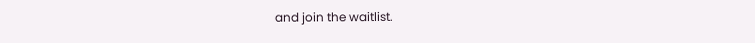and join the waitlist.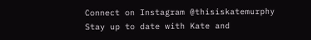Connect on Instagram @thisiskatemurphy
Stay up to date with Kate and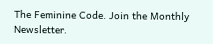The Feminine Code. Join the Monthly Newsletter.